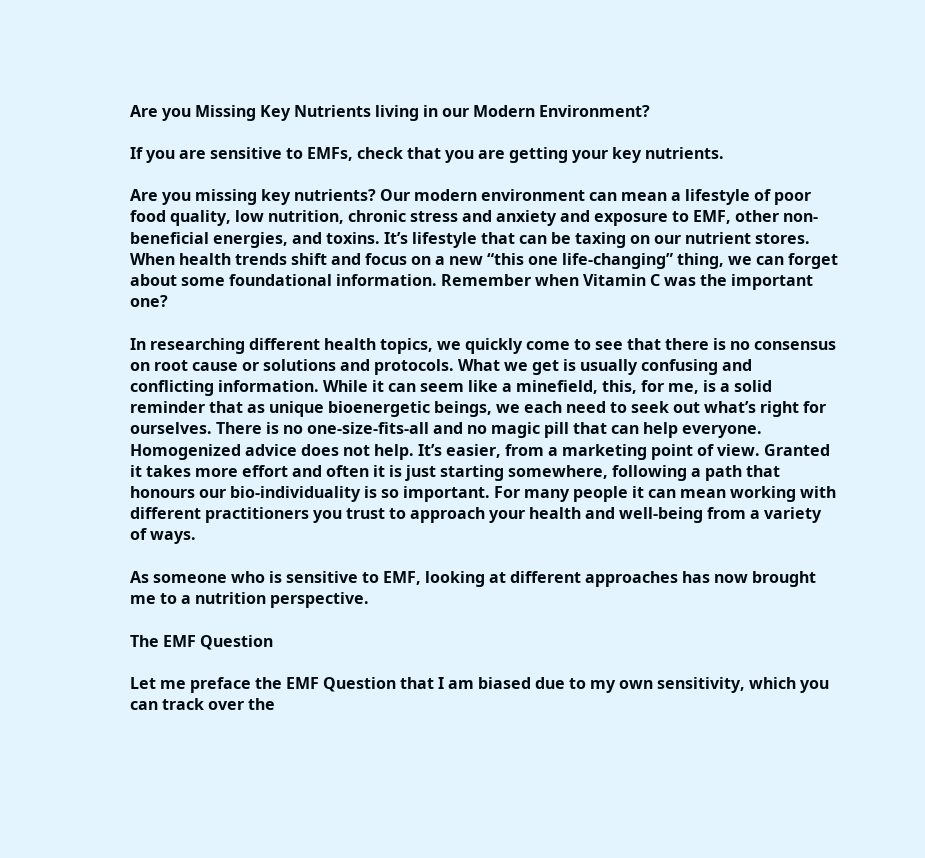Are you Missing Key Nutrients living in our Modern Environment?

If you are sensitive to EMFs, check that you are getting your key nutrients.

Are you missing key nutrients? Our modern environment can mean a lifestyle of poor food quality, low nutrition, chronic stress and anxiety and exposure to EMF, other non-beneficial energies, and toxins. It’s lifestyle that can be taxing on our nutrient stores. When health trends shift and focus on a new “this one life-changing” thing, we can forget about some foundational information. Remember when Vitamin C was the important one?

In researching different health topics, we quickly come to see that there is no consensus on root cause or solutions and protocols. What we get is usually confusing and conflicting information. While it can seem like a minefield, this, for me, is a solid reminder that as unique bioenergetic beings, we each need to seek out what’s right for ourselves. There is no one-size-fits-all and no magic pill that can help everyone. Homogenized advice does not help. It’s easier, from a marketing point of view. Granted it takes more effort and often it is just starting somewhere, following a path that honours our bio-individuality is so important. For many people it can mean working with different practitioners you trust to approach your health and well-being from a variety of ways.

As someone who is sensitive to EMF, looking at different approaches has now brought me to a nutrition perspective.

The EMF Question

Let me preface the EMF Question that I am biased due to my own sensitivity, which you can track over the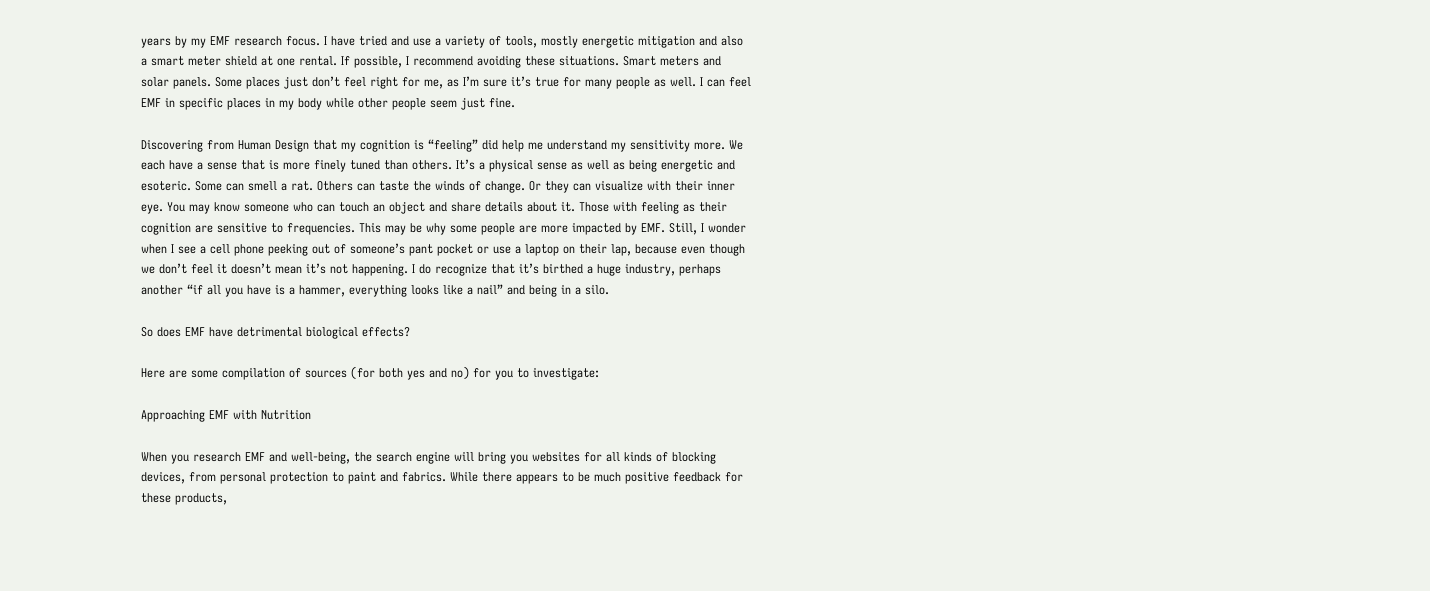years by my EMF research focus. I have tried and use a variety of tools, mostly energetic mitigation and also a smart meter shield at one rental. If possible, I recommend avoiding these situations. Smart meters and solar panels. Some places just don’t feel right for me, as I’m sure it’s true for many people as well. I can feel EMF in specific places in my body while other people seem just fine.

Discovering from Human Design that my cognition is “feeling” did help me understand my sensitivity more. We each have a sense that is more finely tuned than others. It’s a physical sense as well as being energetic and esoteric. Some can smell a rat. Others can taste the winds of change. Or they can visualize with their inner eye. You may know someone who can touch an object and share details about it. Those with feeling as their cognition are sensitive to frequencies. This may be why some people are more impacted by EMF. Still, I wonder when I see a cell phone peeking out of someone’s pant pocket or use a laptop on their lap, because even though we don’t feel it doesn’t mean it’s not happening. I do recognize that it’s birthed a huge industry, perhaps another “if all you have is a hammer, everything looks like a nail” and being in a silo.

So does EMF have detrimental biological effects?

Here are some compilation of sources (for both yes and no) for you to investigate:

Approaching EMF with Nutrition

When you research EMF and well-being, the search engine will bring you websites for all kinds of blocking devices, from personal protection to paint and fabrics. While there appears to be much positive feedback for these products,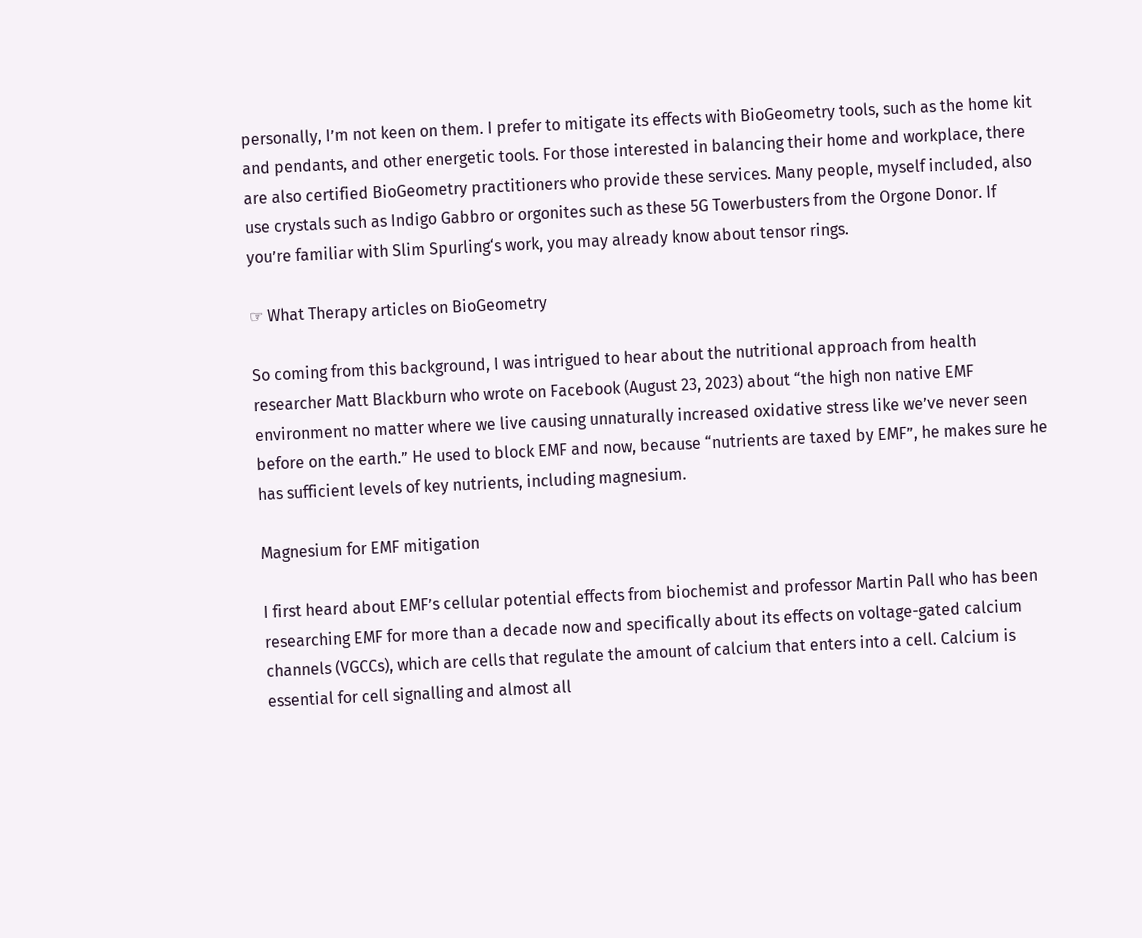personally, I’m not keen on them. I prefer to mitigate its effects with BioGeometry tools, such as the home kit and pendants, and other energetic tools. For those interested in balancing their home and workplace, there are also certified BioGeometry practitioners who provide these services. Many people, myself included, also use crystals such as Indigo Gabbro or orgonites such as these 5G Towerbusters from the Orgone Donor. If you’re familiar with Slim Spurling‘s work, you may already know about tensor rings.

☞ What Therapy articles on BioGeometry

So coming from this background, I was intrigued to hear about the nutritional approach from health researcher Matt Blackburn who wrote on Facebook (August 23, 2023) about “the high non native EMF environment no matter where we live causing unnaturally increased oxidative stress like we’ve never seen before on the earth.” He used to block EMF and now, because “nutrients are taxed by EMF”, he makes sure he has sufficient levels of key nutrients, including magnesium.

Magnesium for EMF mitigation

I first heard about EMF’s cellular potential effects from biochemist and professor Martin Pall who has been researching EMF for more than a decade now and specifically about its effects on voltage-gated calcium channels (VGCCs), which are cells that regulate the amount of calcium that enters into a cell. Calcium is essential for cell signalling and almost all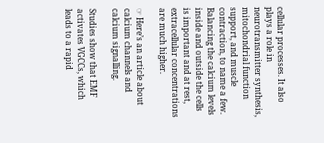cellular processes. It also plays a role in neurotransmitter synthesis, mitochondrial function support, and muscle contraction, to name a few. Balancing the calcium levels inside and outside the cells is important and at rest, extracellular concentrations are much higher.

☞ Here’s an article about calcium channels and calcium signalling.

Studies show that EMF activates VGCCs, which leads to a rapid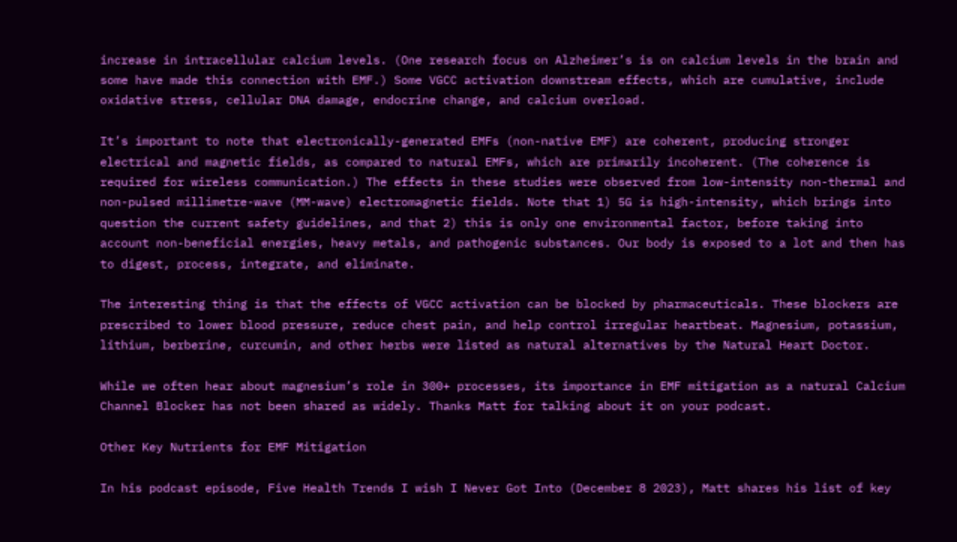increase in intracellular calcium levels. (One research focus on Alzheimer’s is on calcium levels in the brain and some have made this connection with EMF.) Some VGCC activation downstream effects, which are cumulative, include oxidative stress, cellular DNA damage, endocrine change, and calcium overload.

It’s important to note that electronically-generated EMFs (non-native EMF) are coherent, producing stronger electrical and magnetic fields, as compared to natural EMFs, which are primarily incoherent. (The coherence is required for wireless communication.) The effects in these studies were observed from low-intensity non-thermal and non-pulsed millimetre-wave (MM-wave) electromagnetic fields. Note that 1) 5G is high-intensity, which brings into question the current safety guidelines, and that 2) this is only one environmental factor, before taking into account non-beneficial energies, heavy metals, and pathogenic substances. Our body is exposed to a lot and then has to digest, process, integrate, and eliminate.

The interesting thing is that the effects of VGCC activation can be blocked by pharmaceuticals. These blockers are prescribed to lower blood pressure, reduce chest pain, and help control irregular heartbeat. Magnesium, potassium, lithium, berberine, curcumin, and other herbs were listed as natural alternatives by the Natural Heart Doctor.

While we often hear about magnesium’s role in 300+ processes, its importance in EMF mitigation as a natural Calcium Channel Blocker has not been shared as widely. Thanks Matt for talking about it on your podcast.

Other Key Nutrients for EMF Mitigation

In his podcast episode, Five Health Trends I wish I Never Got Into (December 8 2023), Matt shares his list of key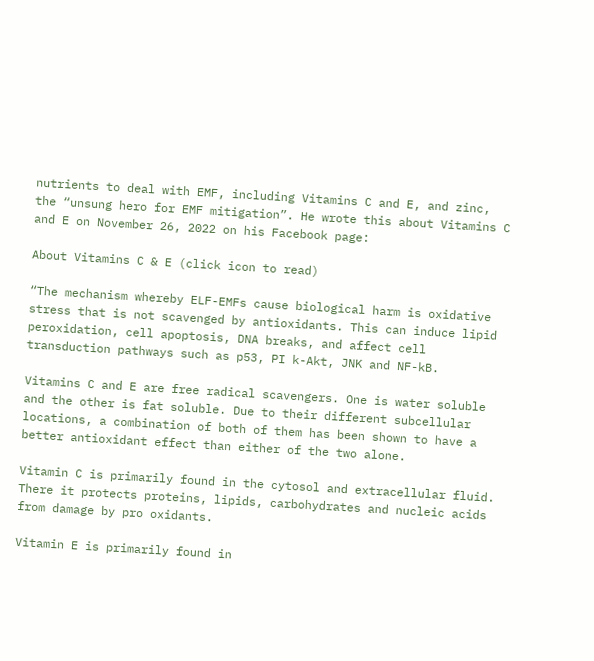nutrients to deal with EMF, including Vitamins C and E, and zinc, the “unsung hero for EMF mitigation”. He wrote this about Vitamins C and E on November 26, 2022 on his Facebook page:

About Vitamins C & E (click icon to read)

“The mechanism whereby ELF-EMFs cause biological harm is oxidative stress that is not scavenged by antioxidants. This can induce lipid peroxidation, cell apoptosis, DNA breaks, and affect cell transduction pathways such as p53, PI k-Akt, JNK and NF-kB.

Vitamins C and E are free radical scavengers. One is water soluble and the other is fat soluble. Due to their different subcellular locations, a combination of both of them has been shown to have a better antioxidant effect than either of the two alone.

Vitamin C is primarily found in the cytosol and extracellular fluid. There it protects proteins, lipids, carbohydrates and nucleic acids from damage by pro oxidants.

Vitamin E is primarily found in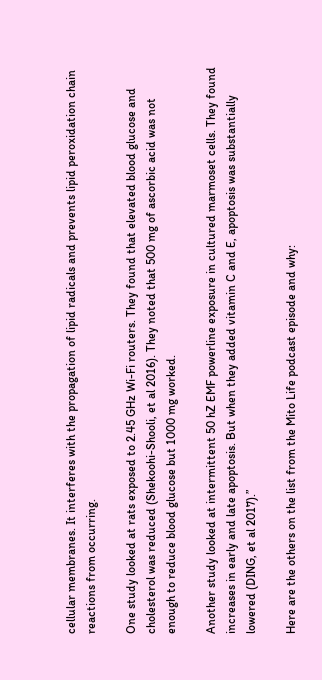cellular membranes. It interferes with the propagation of lipid radicals and prevents lipid peroxidation chain reactions from occurring.

One study looked at rats exposed to 2.45 GHz Wi-Fi routers. They found that elevated blood glucose and cholesterol was reduced (Shekoohi-Shooli, et al 2016). They noted that 500 mg of ascorbic acid was not enough to reduce blood glucose but 1000 mg worked.

Another study looked at intermittent 50 hZ EMF powerline exposure in cultured marmoset cells. They found increases in early and late apoptosis. But when they added vitamin C and E, apoptosis was substantially lowered (DING, et al 2017).”

Here are the others on the list from the Mito Life podcast episode and why: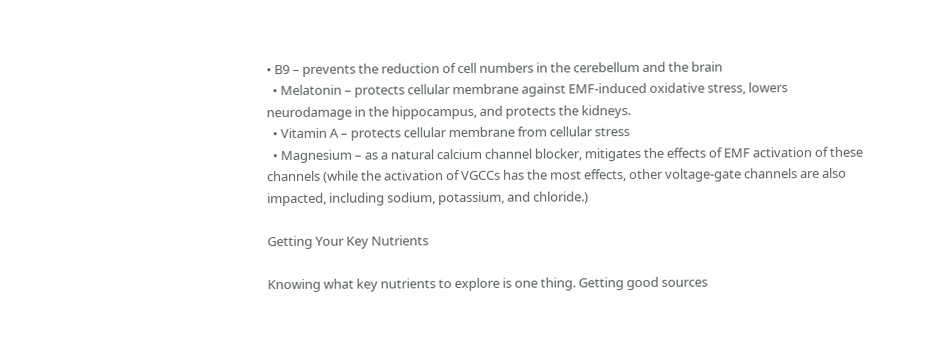• B9 – prevents the reduction of cell numbers in the cerebellum and the brain
  • Melatonin – protects cellular membrane against EMF-induced oxidative stress, lowers neurodamage in the hippocampus, and protects the kidneys.
  • Vitamin A – protects cellular membrane from cellular stress
  • Magnesium – as a natural calcium channel blocker, mitigates the effects of EMF activation of these channels (while the activation of VGCCs has the most effects, other voltage-gate channels are also impacted, including sodium, potassium, and chloride.)

Getting Your Key Nutrients

Knowing what key nutrients to explore is one thing. Getting good sources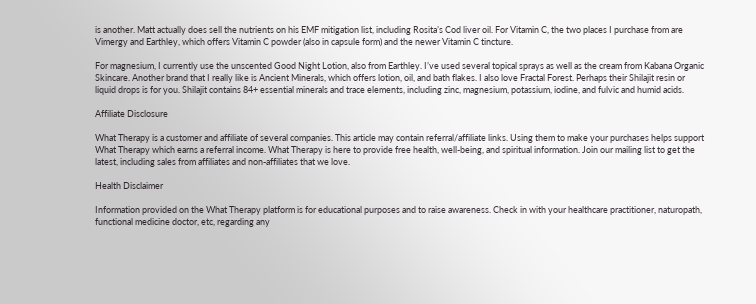is another. Matt actually does sell the nutrients on his EMF mitigation list, including Rosita’s Cod liver oil. For Vitamin C, the two places I purchase from are Vimergy and Earthley, which offers Vitamin C powder (also in capsule form) and the newer Vitamin C tincture.

For magnesium, I currently use the unscented Good Night Lotion, also from Earthley. I’ve used several topical sprays as well as the cream from Kabana Organic Skincare. Another brand that I really like is Ancient Minerals, which offers lotion, oil, and bath flakes. I also love Fractal Forest. Perhaps their Shilajit resin or liquid drops is for you. Shilajit contains 84+ essential minerals and trace elements, including zinc, magnesium, potassium, iodine, and fulvic and humid acids.

Affiliate Disclosure

What Therapy is a customer and affiliate of several companies. This article may contain referral/affiliate links. Using them to make your purchases helps support What Therapy which earns a referral income. What Therapy is here to provide free health, well-being, and spiritual information. Join our mailing list to get the latest, including sales from affiliates and non-affiliates that we love.

Health Disclaimer

Information provided on the What Therapy platform is for educational purposes and to raise awareness. Check in with your healthcare practitioner, naturopath, functional medicine doctor, etc, regarding any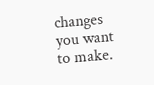changes you want to make.